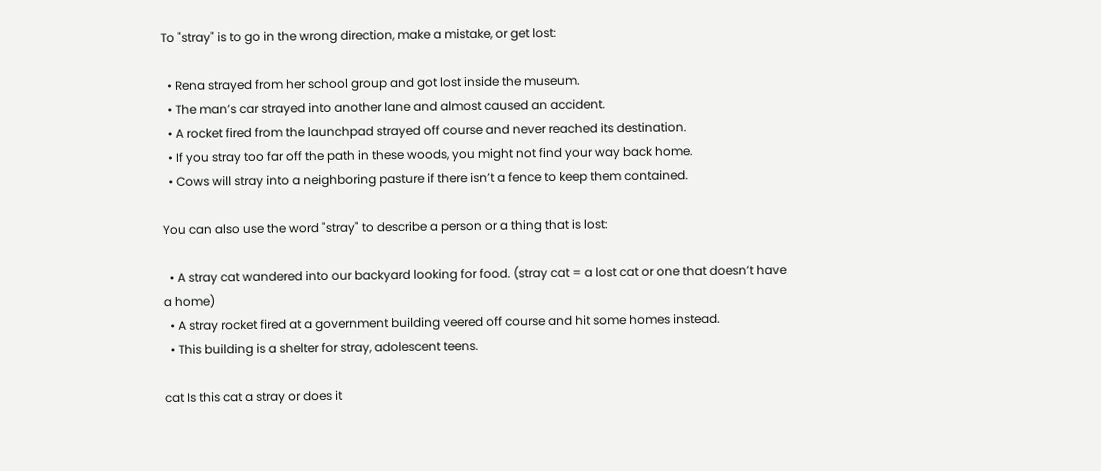To "stray" is to go in the wrong direction, make a mistake, or get lost:

  • Rena strayed from her school group and got lost inside the museum.
  • The man’s car strayed into another lane and almost caused an accident.
  • A rocket fired from the launchpad strayed off course and never reached its destination.
  • If you stray too far off the path in these woods, you might not find your way back home.
  • Cows will stray into a neighboring pasture if there isn’t a fence to keep them contained.

You can also use the word "stray" to describe a person or a thing that is lost:

  • A stray cat wandered into our backyard looking for food. (stray cat = a lost cat or one that doesn’t have a home)
  • A stray rocket fired at a government building veered off course and hit some homes instead.
  • This building is a shelter for stray, adolescent teens.

cat Is this cat a stray or does it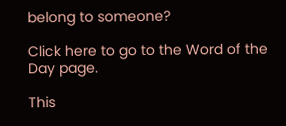belong to someone?

Click here to go to the Word of the Day page.

This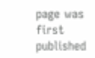page was first published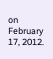on February 17, 2012.